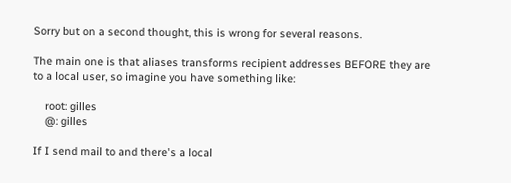Sorry but on a second thought, this is wrong for several reasons.

The main one is that aliases transforms recipient addresses BEFORE they are
to a local user, so imagine you have something like:

    root: gilles
    @: gilles

If I send mail to and there's a local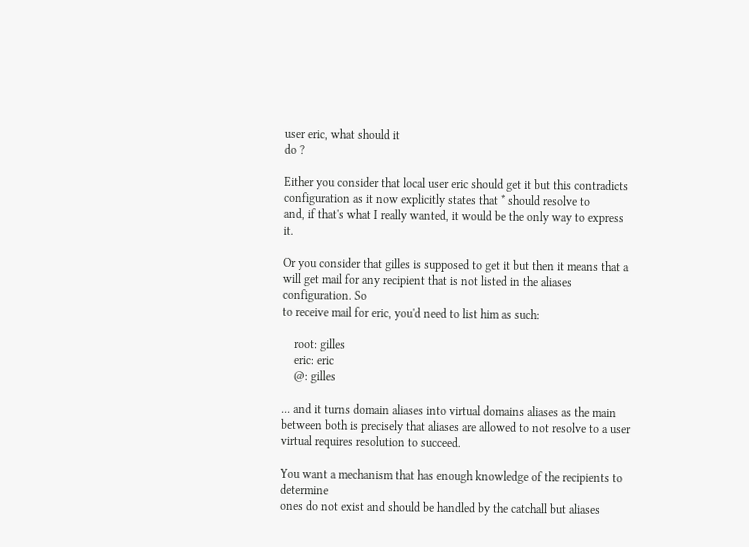user eric, what should it
do ?

Either you consider that local user eric should get it but this contradicts
configuration as it now explicitly states that * should resolve to
and, if that's what I really wanted, it would be the only way to express it.

Or you consider that gilles is supposed to get it but then it means that a
will get mail for any recipient that is not listed in the aliases
configuration. So
to receive mail for eric, you'd need to list him as such:

    root: gilles
    eric: eric
    @: gilles

... and it turns domain aliases into virtual domains aliases as the main
between both is precisely that aliases are allowed to not resolve to a user
virtual requires resolution to succeed.

You want a mechanism that has enough knowledge of the recipients to determine
ones do not exist and should be handled by the catchall but aliases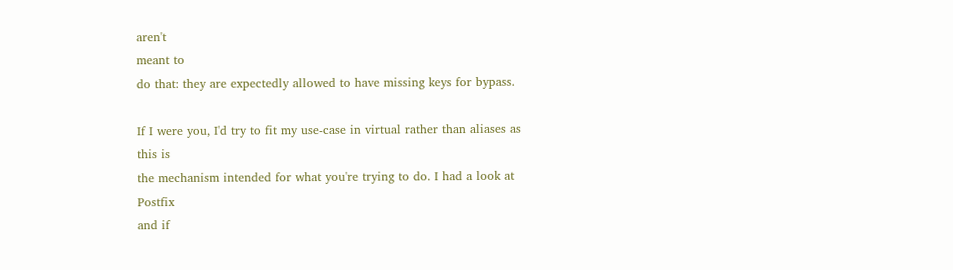aren't
meant to
do that: they are expectedly allowed to have missing keys for bypass.

If I were you, I'd try to fit my use-case in virtual rather than aliases as
this is
the mechanism intended for what you're trying to do. I had a look at Postfix
and if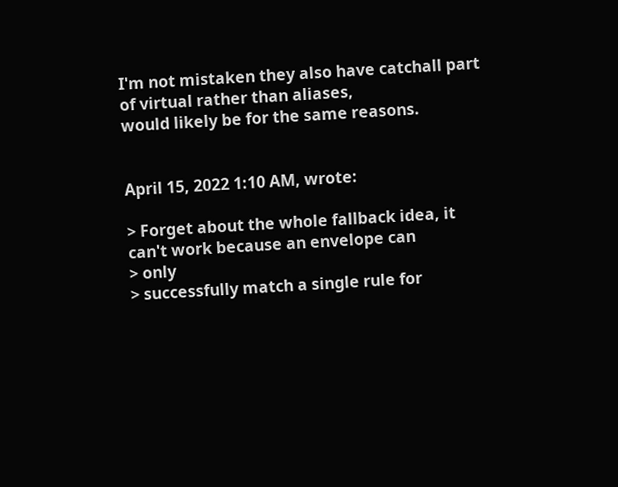I'm not mistaken they also have catchall part of virtual rather than aliases,
would likely be for the same reasons.


April 15, 2022 1:10 AM, wrote:

> Forget about the whole fallback idea, it can't work because an envelope can
> only
> successfully match a single rule for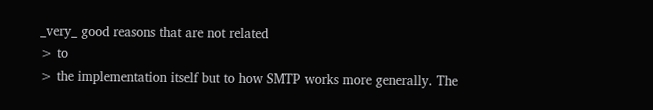_very_ good reasons that are not related
> to
> the implementation itself but to how SMTP works more generally. The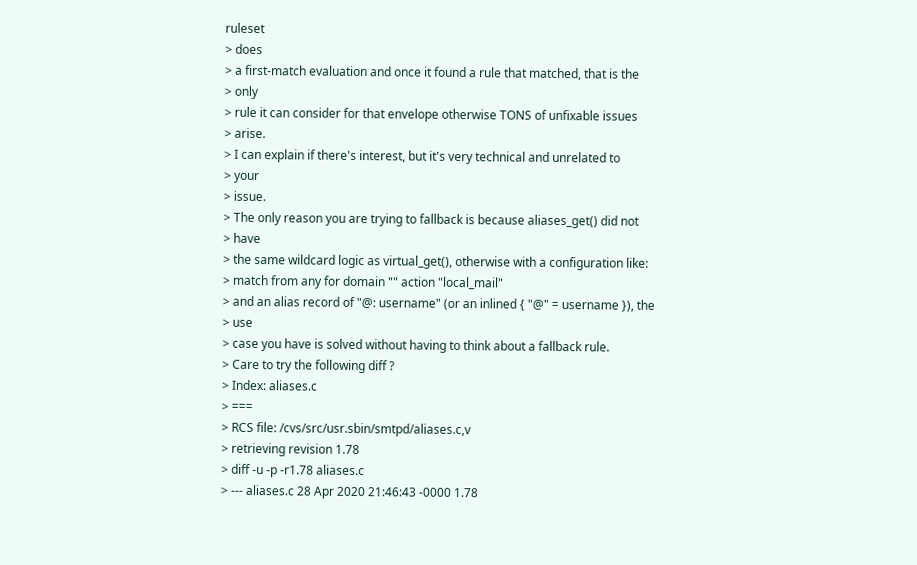ruleset
> does
> a first-match evaluation and once it found a rule that matched, that is the
> only
> rule it can consider for that envelope otherwise TONS of unfixable issues
> arise.
> I can explain if there's interest, but it's very technical and unrelated to
> your
> issue.
> The only reason you are trying to fallback is because aliases_get() did not
> have
> the same wildcard logic as virtual_get(), otherwise with a configuration like:
> match from any for domain "" action "local_mail"
> and an alias record of "@: username" (or an inlined { "@" = username }), the
> use
> case you have is solved without having to think about a fallback rule.
> Care to try the following diff ?
> Index: aliases.c
> ===
> RCS file: /cvs/src/usr.sbin/smtpd/aliases.c,v
> retrieving revision 1.78
> diff -u -p -r1.78 aliases.c
> --- aliases.c 28 Apr 2020 21:46:43 -0000 1.78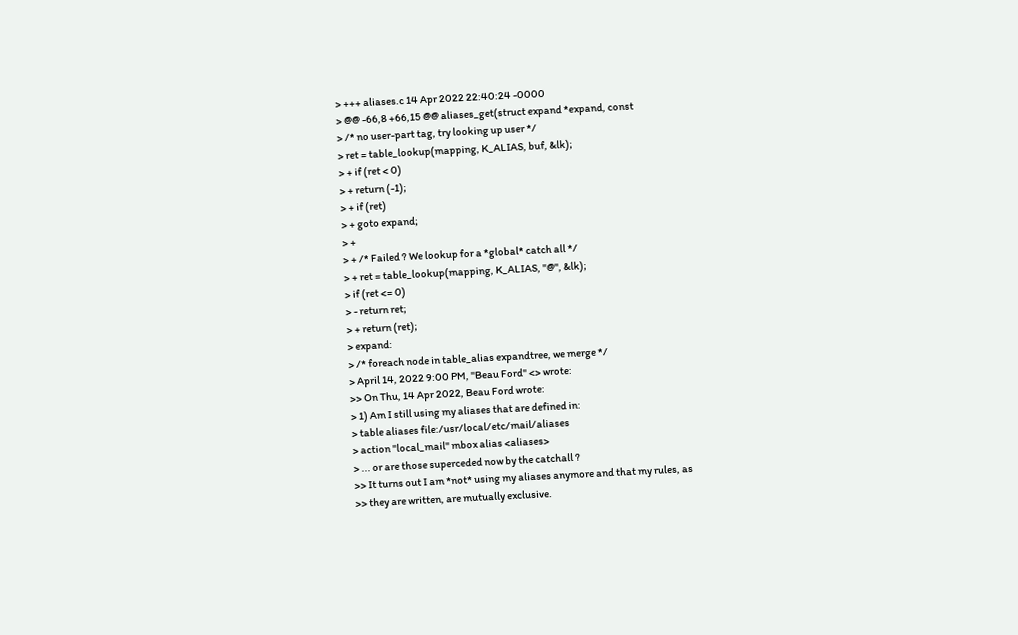> +++ aliases.c 14 Apr 2022 22:40:24 -0000
> @@ -66,8 +66,15 @@ aliases_get(struct expand *expand, const
> /* no user-part tag, try looking up user */
> ret = table_lookup(mapping, K_ALIAS, buf, &lk);
> + if (ret < 0)
> + return (-1);
> + if (ret)
> + goto expand;
> +
> + /* Failed ? We lookup for a *global* catch all */
> + ret = table_lookup(mapping, K_ALIAS, "@", &lk);
> if (ret <= 0)
> - return ret;
> + return (ret);
> expand:
> /* foreach node in table_alias expandtree, we merge */
> April 14, 2022 9:00 PM, "Beau Ford" <> wrote:
>> On Thu, 14 Apr 2022, Beau Ford wrote:
> 1) Am I still using my aliases that are defined in:
> table aliases file:/usr/local/etc/mail/aliases
> action "local_mail" mbox alias <aliases>
> ... or are those superceded now by the catchall ?
>> It turns out I am *not* using my aliases anymore and that my rules, as
>> they are written, are mutually exclusive.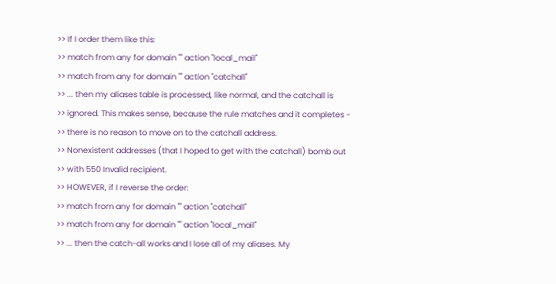>> If I order them like this:
>> match from any for domain "" action "local_mail"
>> match from any for domain "" action "catchall"
>> ... then my aliases table is processed, like normal, and the catchall is
>> ignored. This makes sense, because the rule matches and it completes -
>> there is no reason to move on to the catchall address.
>> Nonexistent addresses (that I hoped to get with the catchall) bomb out
>> with 550 Invalid recipient.
>> HOWEVER, if I reverse the order:
>> match from any for domain "" action "catchall"
>> match from any for domain "" action "local_mail"
>> ... then the catch-all works and I lose all of my aliases. My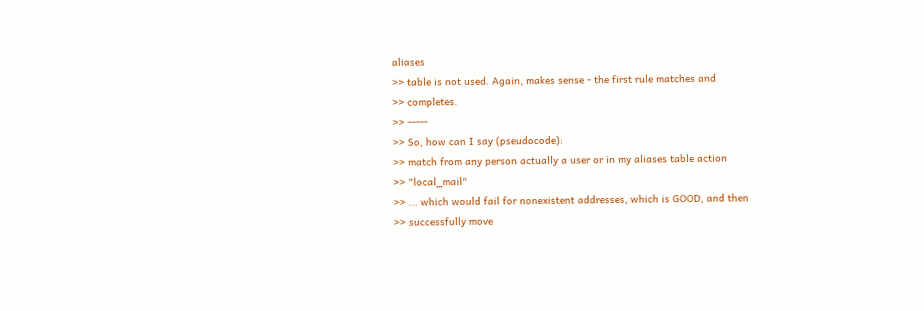aliases
>> table is not used. Again, makes sense - the first rule matches and
>> completes.
>> -----
>> So, how can I say (pseudocode):
>> match from any person actually a user or in my aliases table action
>> "local_mail"
>> ... which would fail for nonexistent addresses, which is GOOD, and then
>> successfully move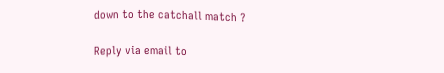down to the catchall match ?

Reply via email to